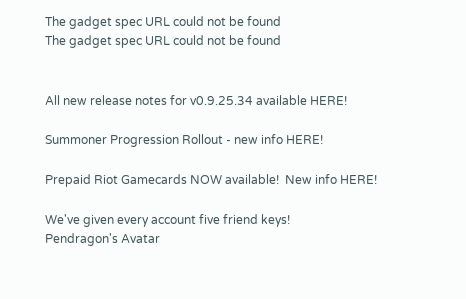The gadget spec URL could not be found
The gadget spec URL could not be found


All new release notes for v0.9.25.34 available HERE!

Summoner Progression Rollout - new info HERE!

Prepaid Riot Gamecards NOW available!  New info HERE!

We've given every account five friend keys!
Pendragon's Avatar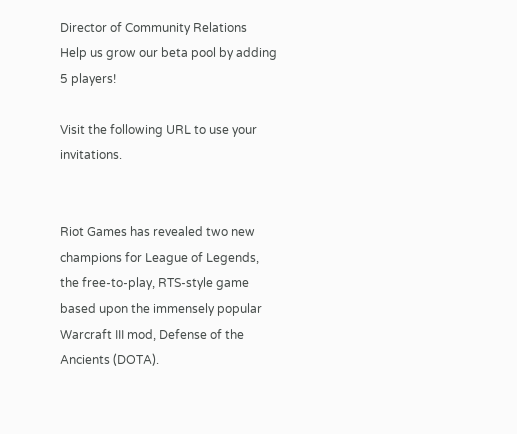Director of Community Relations
Help us grow our beta pool by adding 5 players!

Visit the following URL to use your invitations.


Riot Games has revealed two new champions for League of Legends, the free-to-play, RTS-style game based upon the immensely popular Warcraft III mod, Defense of the Ancients (DOTA).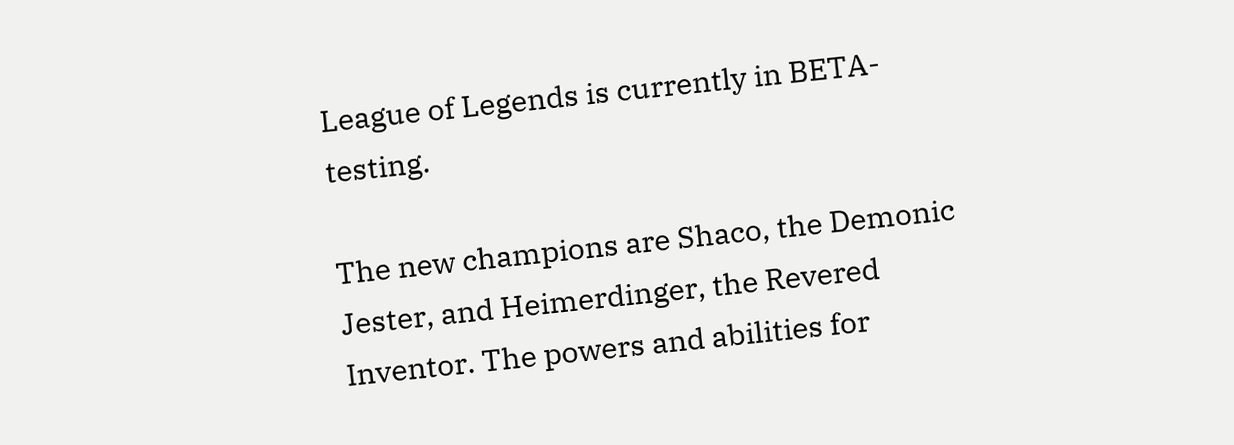League of Legends is currently in BETA-testing.

The new champions are Shaco, the Demonic Jester, and Heimerdinger, the Revered Inventor. The powers and abilities for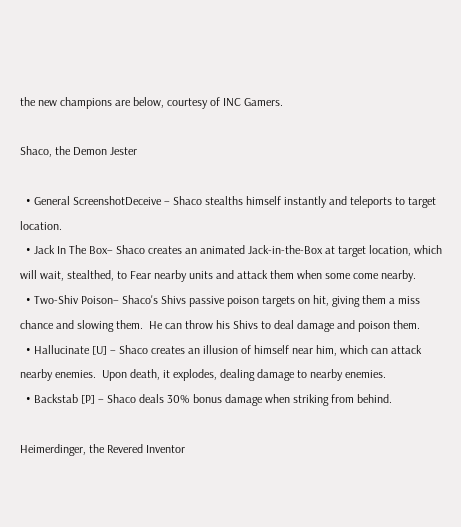the new champions are below, courtesy of INC Gamers.

Shaco, the Demon Jester

  • General ScreenshotDeceive – Shaco stealths himself instantly and teleports to target location.
  • Jack In The Box– Shaco creates an animated Jack-in-the-Box at target location, which will wait, stealthed, to Fear nearby units and attack them when some come nearby.
  • Two-Shiv Poison– Shaco's Shivs passive poison targets on hit, giving them a miss chance and slowing them.  He can throw his Shivs to deal damage and poison them.
  • Hallucinate [U] – Shaco creates an illusion of himself near him, which can attack nearby enemies.  Upon death, it explodes, dealing damage to nearby enemies.
  • Backstab [P] – Shaco deals 30% bonus damage when striking from behind.

Heimerdinger, the Revered Inventor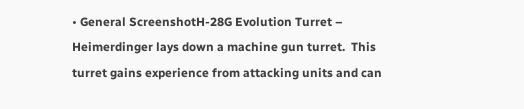• General ScreenshotH-28G Evolution Turret – Heimerdinger lays down a machine gun turret.  This turret gains experience from attacking units and can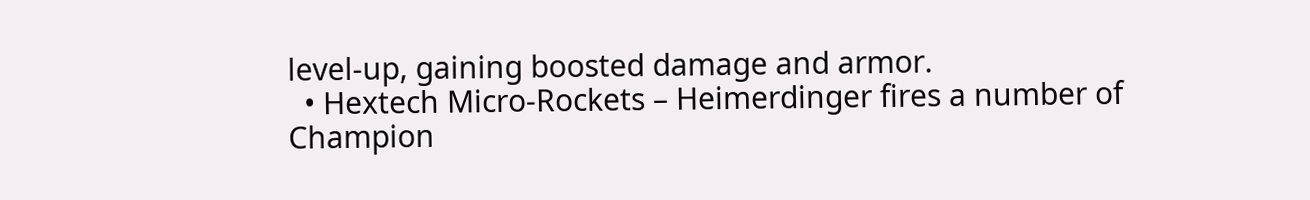level-up, gaining boosted damage and armor.
  • Hextech Micro-Rockets – Heimerdinger fires a number of Champion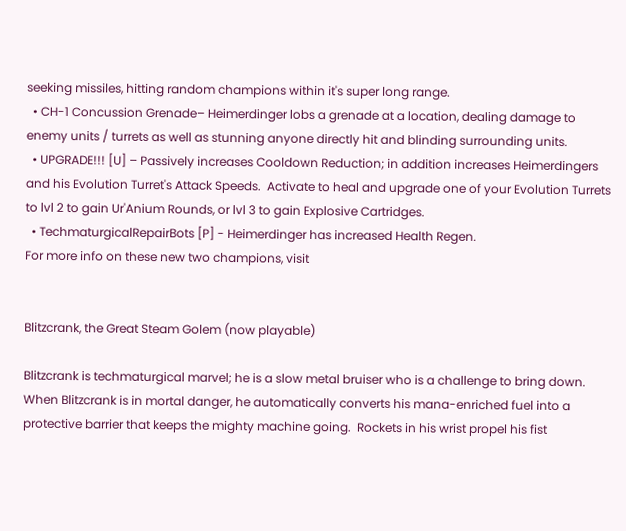seeking missiles, hitting random champions within it's super long range.
  • CH-1 Concussion Grenade– Heimerdinger lobs a grenade at a location, dealing damage to enemy units / turrets as well as stunning anyone directly hit and blinding surrounding units.
  • UPGRADE!!! [U] – Passively increases Cooldown Reduction; in addition increases Heimerdingers and his Evolution Turret's Attack Speeds.  Activate to heal and upgrade one of your Evolution Turrets to lvl 2 to gain Ur'Anium Rounds, or lvl 3 to gain Explosive Cartridges.
  • TechmaturgicalRepairBots [P] - Heimerdinger has increased Health Regen.
For more info on these new two champions, visit


Blitzcrank, the Great Steam Golem (now playable)

Blitzcrank is techmaturgical marvel; he is a slow metal bruiser who is a challenge to bring down.  When Blitzcrank is in mortal danger, he automatically converts his mana-enriched fuel into a protective barrier that keeps the mighty machine going.  Rockets in his wrist propel his fist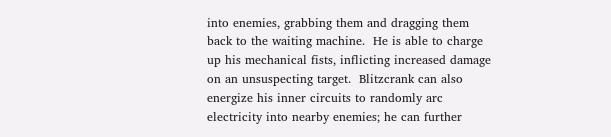into enemies, grabbing them and dragging them back to the waiting machine.  He is able to charge up his mechanical fists, inflicting increased damage on an unsuspecting target.  Blitzcrank can also energize his inner circuits to randomly arc electricity into nearby enemies; he can further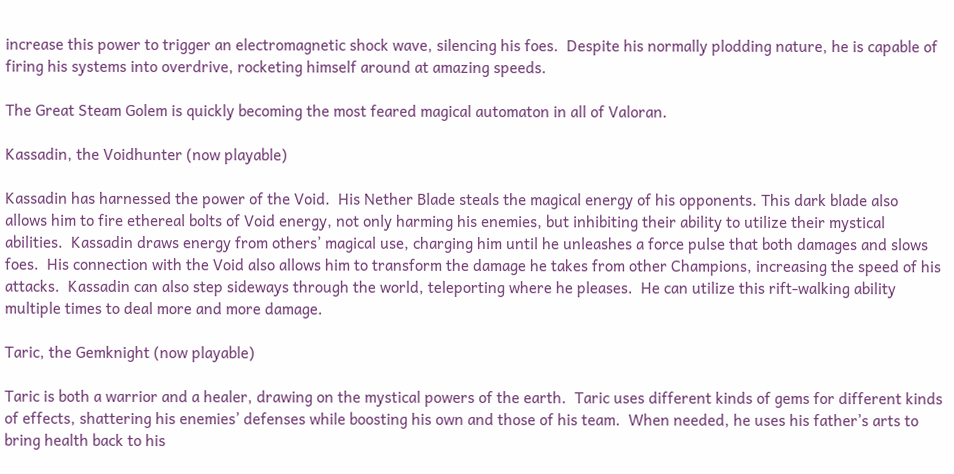increase this power to trigger an electromagnetic shock wave, silencing his foes.  Despite his normally plodding nature, he is capable of firing his systems into overdrive, rocketing himself around at amazing speeds.

The Great Steam Golem is quickly becoming the most feared magical automaton in all of Valoran.

Kassadin, the Voidhunter (now playable)

Kassadin has harnessed the power of the Void.  His Nether Blade steals the magical energy of his opponents. This dark blade also allows him to fire ethereal bolts of Void energy, not only harming his enemies, but inhibiting their ability to utilize their mystical abilities.  Kassadin draws energy from others’ magical use, charging him until he unleashes a force pulse that both damages and slows foes.  His connection with the Void also allows him to transform the damage he takes from other Champions, increasing the speed of his attacks.  Kassadin can also step sideways through the world, teleporting where he pleases.  He can utilize this rift-walking ability multiple times to deal more and more damage.

Taric, the Gemknight (now playable)

Taric is both a warrior and a healer, drawing on the mystical powers of the earth.  Taric uses different kinds of gems for different kinds of effects, shattering his enemies’ defenses while boosting his own and those of his team.  When needed, he uses his father’s arts to bring health back to his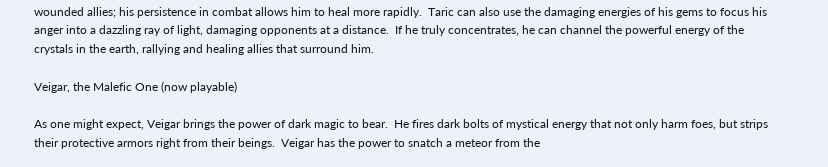wounded allies; his persistence in combat allows him to heal more rapidly.  Taric can also use the damaging energies of his gems to focus his anger into a dazzling ray of light, damaging opponents at a distance.  If he truly concentrates, he can channel the powerful energy of the crystals in the earth, rallying and healing allies that surround him.

Veigar, the Malefic One (now playable)

As one might expect, Veigar brings the power of dark magic to bear.  He fires dark bolts of mystical energy that not only harm foes, but strips their protective armors right from their beings.  Veigar has the power to snatch a meteor from the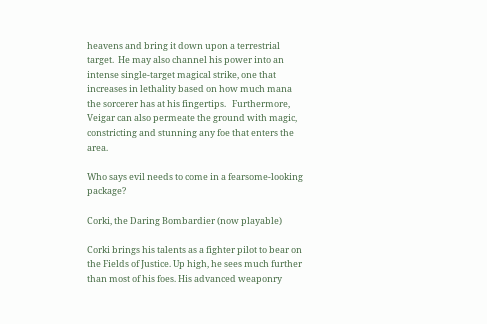heavens and bring it down upon a terrestrial target.  He may also channel his power into an intense single-target magical strike, one that increases in lethality based on how much mana the sorcerer has at his fingertips.   Furthermore, Veigar can also permeate the ground with magic, constricting and stunning any foe that enters the area.

Who says evil needs to come in a fearsome-looking package?

Corki, the Daring Bombardier (now playable)

Corki brings his talents as a fighter pilot to bear on the Fields of Justice. Up high, he sees much further than most of his foes. His advanced weaponry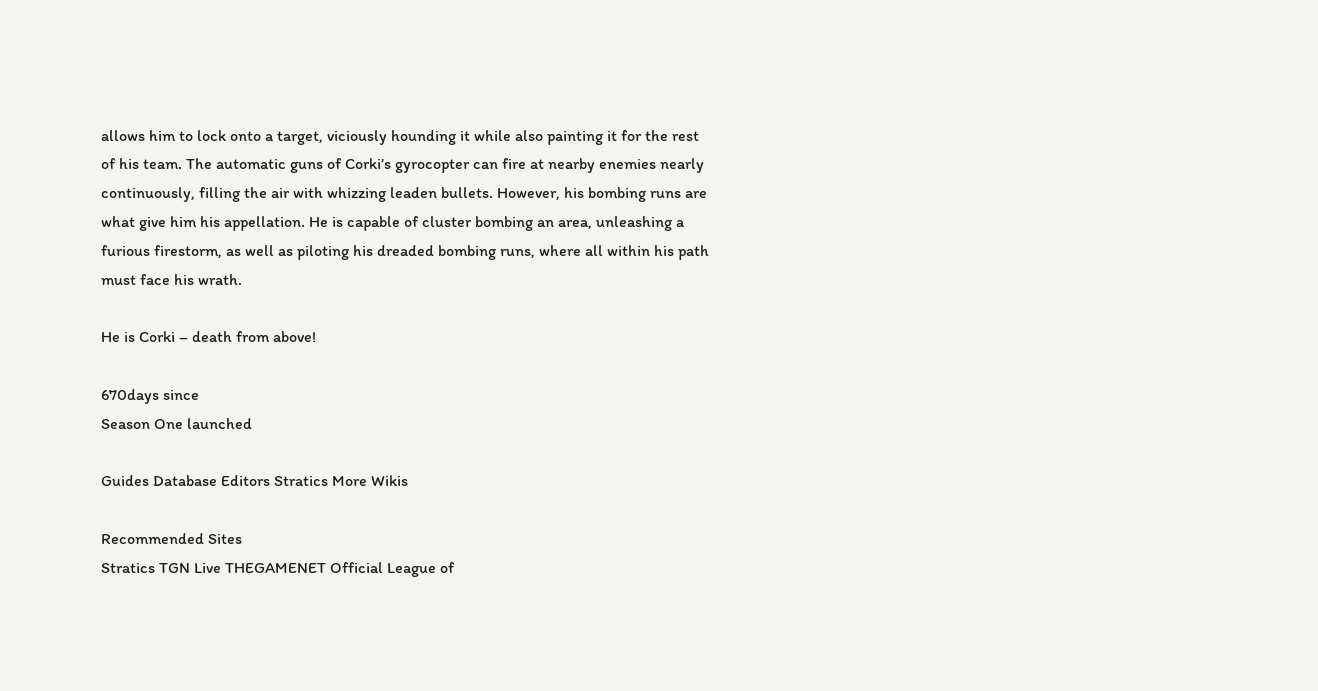allows him to lock onto a target, viciously hounding it while also painting it for the rest of his team. The automatic guns of Corki’s gyrocopter can fire at nearby enemies nearly continuously, filling the air with whizzing leaden bullets. However, his bombing runs are what give him his appellation. He is capable of cluster bombing an area, unleashing a furious firestorm, as well as piloting his dreaded bombing runs, where all within his path must face his wrath.

He is Corki – death from above!

670days since
Season One launched

Guides Database Editors Stratics More Wikis

Recommended Sites
Stratics TGN Live THEGAMENET Official League of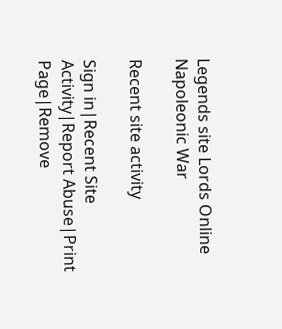Legends site Lords Online Napoleonic War

Recent site activity

Sign in|Recent Site Activity|Report Abuse|Print Page|Remove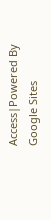Access|Powered By Google Sites